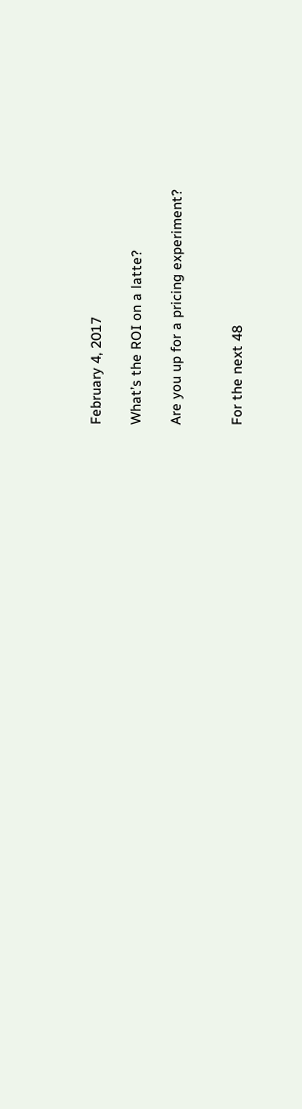February 4, 2017

What’s the ROI on a latte?

Are you up for a pricing experiment?


For the next 48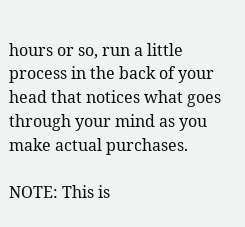hours or so, run a little process in the back of your head that notices what goes through your mind as you make actual purchases.

NOTE: This is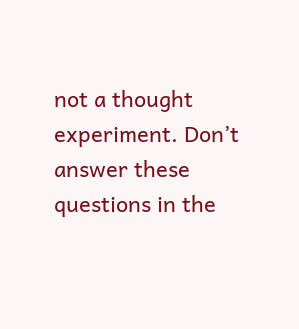not a thought experiment. Don’t answer these questions in the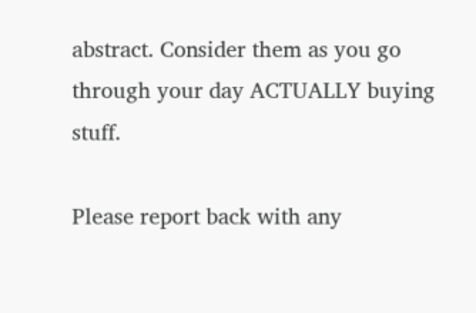abstract. Consider them as you go through your day ACTUALLY buying stuff.

Please report back with any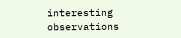interesting observations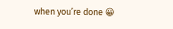when you’re done 😀